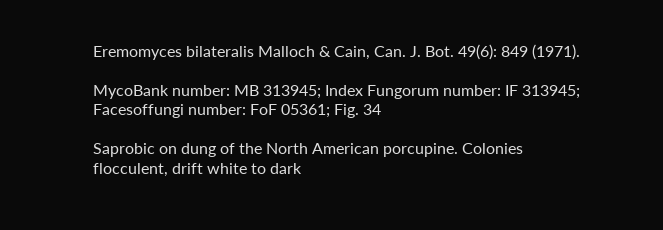Eremomyces bilateralis Malloch & Cain, Can. J. Bot. 49(6): 849 (1971).

MycoBank number: MB 313945; Index Fungorum number: IF 313945; Facesoffungi number: FoF 05361; Fig. 34

Saprobic on dung of the North American porcupine. Colonies flocculent, drift white to dark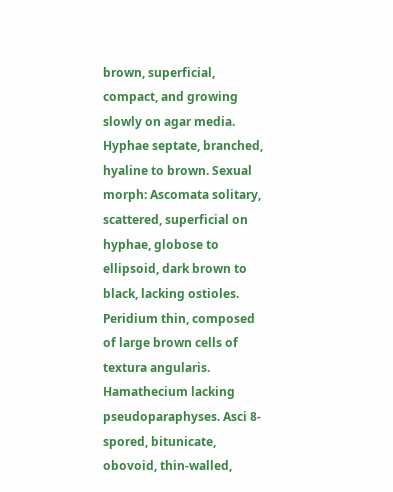brown, superficial, compact, and growing slowly on agar media. Hyphae septate, branched, hyaline to brown. Sexual morph: Ascomata solitary, scattered, superficial on hyphae, globose to ellipsoid, dark brown to black, lacking ostioles. Peridium thin, composed of large brown cells of textura angularis. Hamathecium lacking pseudoparaphyses. Asci 8-spored, bitunicate, obovoid, thin-walled,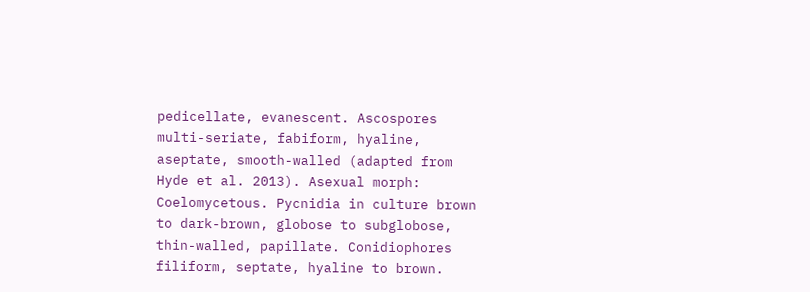pedicellate, evanescent. Ascospores multi-seriate, fabiform, hyaline, aseptate, smooth-walled (adapted from Hyde et al. 2013). Asexual morph: Coelomycetous. Pycnidia in culture brown to dark-brown, globose to subglobose, thin-walled, papillate. Conidiophores filiform, septate, hyaline to brown.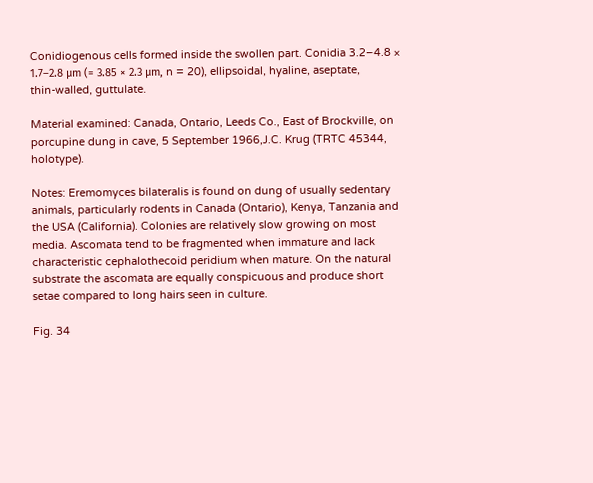Conidiogenous cells formed inside the swollen part. Conidia 3.2–4.8 × 1.7–2.8 μm (= 3.85 × 2.3 μm, n = 20), ellipsoidal, hyaline, aseptate, thin-walled, guttulate.

Material examined: Canada, Ontario, Leeds Co., East of Brockville, on porcupine dung in cave, 5 September 1966,J.C. Krug (TRTC 45344, holotype).

Notes: Eremomyces bilateralis is found on dung of usually sedentary animals, particularly rodents in Canada (Ontario), Kenya, Tanzania and the USA (California). Colonies are relatively slow growing on most media. Ascomata tend to be fragmented when immature and lack characteristic cephalothecoid peridium when mature. On the natural substrate the ascomata are equally conspicuous and produce short setae compared to long hairs seen in culture.

Fig. 34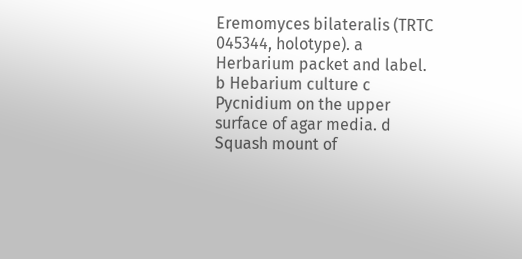Eremomyces bilateralis (TRTC 045344, holotype). a Herbarium packet and label. b Hebarium culture c Pycnidium on the upper surface of agar media. d Squash mount of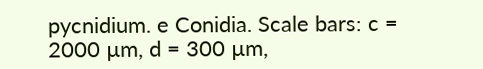pycnidium. e Conidia. Scale bars: c = 2000 µm, d = 300 µm,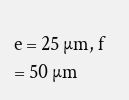e = 25 µm, f = 50 µm